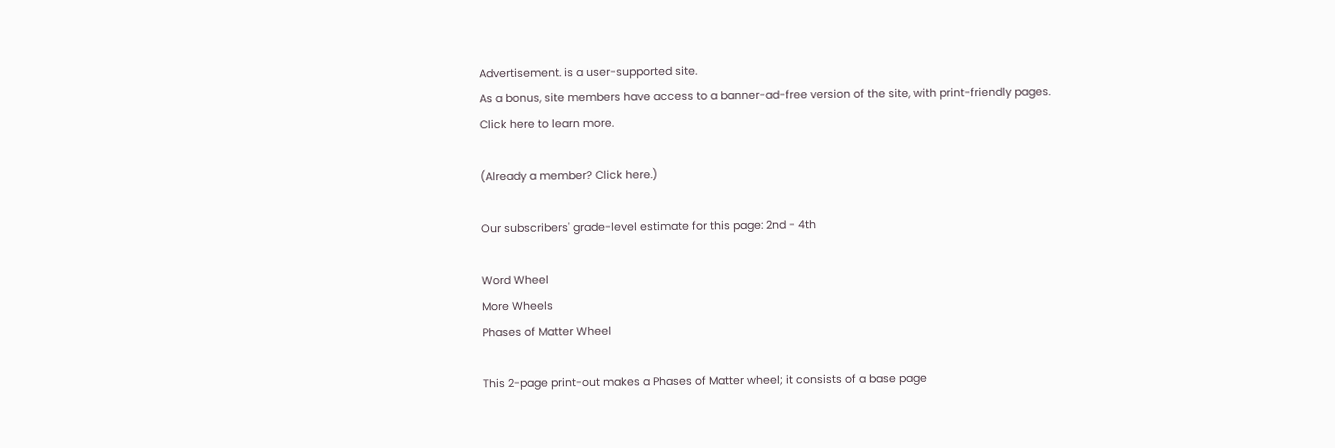Advertisement. is a user-supported site.
As a bonus, site members have access to a banner-ad-free version of the site, with print-friendly pages.
Click here to learn more.

(Already a member? Click here.)

Our subscribers' grade-level estimate for this page: 2nd - 4th

Word Wheel
More Wheels
Phases of Matter Wheel

This 2-page print-out makes a Phases of Matter wheel; it consists of a base page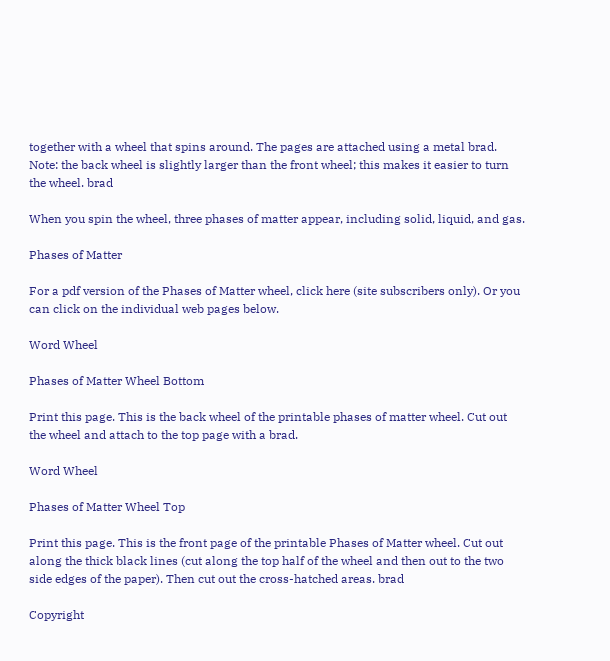together with a wheel that spins around. The pages are attached using a metal brad. Note: the back wheel is slightly larger than the front wheel; this makes it easier to turn the wheel. brad

When you spin the wheel, three phases of matter appear, including solid, liquid, and gas.

Phases of Matter

For a pdf version of the Phases of Matter wheel, click here (site subscribers only). Or you can click on the individual web pages below.

Word Wheel

Phases of Matter Wheel Bottom

Print this page. This is the back wheel of the printable phases of matter wheel. Cut out the wheel and attach to the top page with a brad.

Word Wheel

Phases of Matter Wheel Top

Print this page. This is the front page of the printable Phases of Matter wheel. Cut out along the thick black lines (cut along the top half of the wheel and then out to the two side edges of the paper). Then cut out the cross-hatched areas. brad

Copyright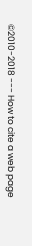©2010-2018 --- How to cite a web page